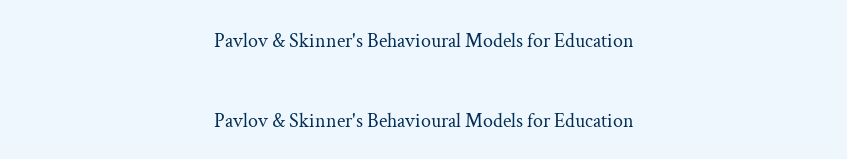Pavlov & Skinner's Behavioural Models for Education

Pavlov & Skinner's Behavioural Models for Education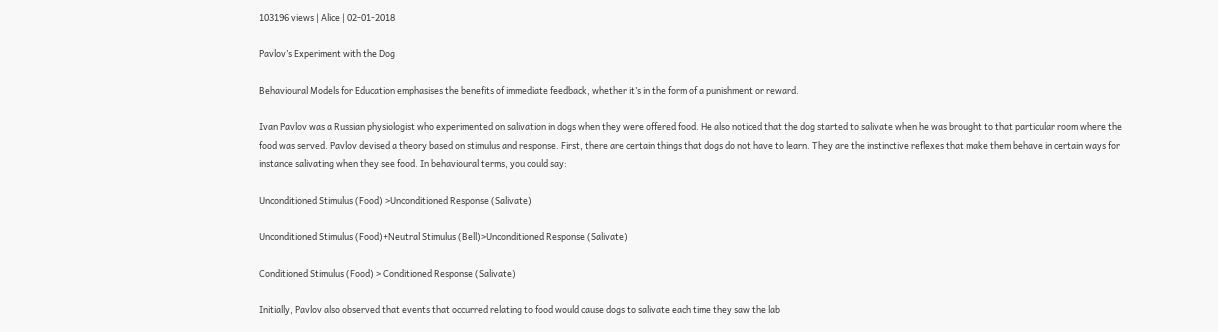103196 views | Alice | 02-01-2018

Pavlov’s Experiment with the Dog

Behavioural Models for Education emphasises the benefits of immediate feedback, whether it’s in the form of a punishment or reward.

Ivan Pavlov was a Russian physiologist who experimented on salivation in dogs when they were offered food. He also noticed that the dog started to salivate when he was brought to that particular room where the food was served. Pavlov devised a theory based on stimulus and response. First, there are certain things that dogs do not have to learn. They are the instinctive reflexes that make them behave in certain ways for instance salivating when they see food. In behavioural terms, you could say:

Unconditioned Stimulus (Food) >Unconditioned Response (Salivate)

Unconditioned Stimulus (Food)+Neutral Stimulus (Bell)>Unconditioned Response (Salivate)

Conditioned Stimulus (Food) > Conditioned Response (Salivate)

Initially, Pavlov also observed that events that occurred relating to food would cause dogs to salivate each time they saw the lab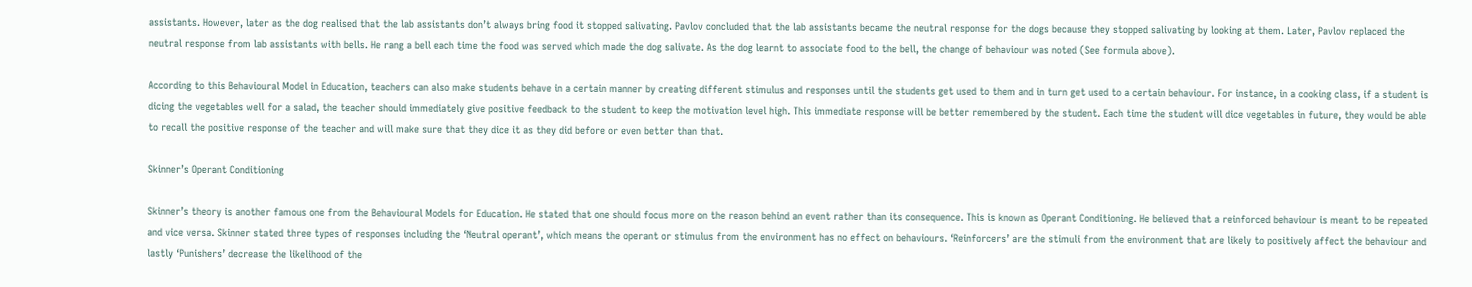assistants. However, later as the dog realised that the lab assistants don’t always bring food it stopped salivating. Pavlov concluded that the lab assistants became the neutral response for the dogs because they stopped salivating by looking at them. Later, Pavlov replaced the neutral response from lab assistants with bells. He rang a bell each time the food was served which made the dog salivate. As the dog learnt to associate food to the bell, the change of behaviour was noted (See formula above).

According to this Behavioural Model in Education, teachers can also make students behave in a certain manner by creating different stimulus and responses until the students get used to them and in turn get used to a certain behaviour. For instance, in a cooking class, if a student is dicing the vegetables well for a salad, the teacher should immediately give positive feedback to the student to keep the motivation level high. This immediate response will be better remembered by the student. Each time the student will dice vegetables in future, they would be able to recall the positive response of the teacher and will make sure that they dice it as they did before or even better than that.

Skinner’s Operant Conditioning

Skinner’s theory is another famous one from the Behavioural Models for Education. He stated that one should focus more on the reason behind an event rather than its consequence. This is known as Operant Conditioning. He believed that a reinforced behaviour is meant to be repeated and vice versa. Skinner stated three types of responses including the ‘Neutral operant’, which means the operant or stimulus from the environment has no effect on behaviours. ‘Reinforcers’ are the stimuli from the environment that are likely to positively affect the behaviour and lastly ‘Punishers’ decrease the likelihood of the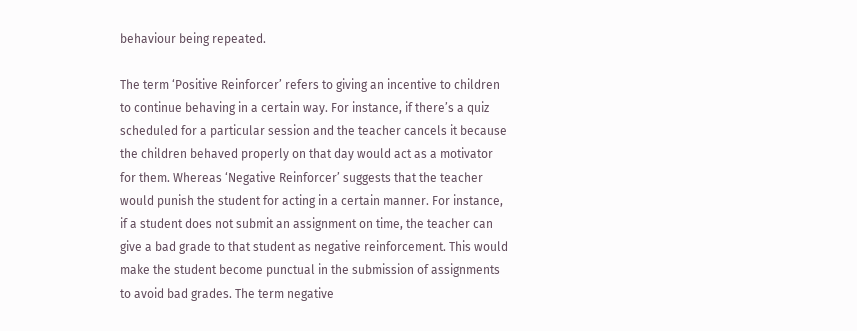behaviour being repeated.

The term ‘Positive Reinforcer’ refers to giving an incentive to children to continue behaving in a certain way. For instance, if there’s a quiz scheduled for a particular session and the teacher cancels it because the children behaved properly on that day would act as a motivator for them. Whereas ‘Negative Reinforcer’ suggests that the teacher would punish the student for acting in a certain manner. For instance, if a student does not submit an assignment on time, the teacher can give a bad grade to that student as negative reinforcement. This would make the student become punctual in the submission of assignments to avoid bad grades. The term negative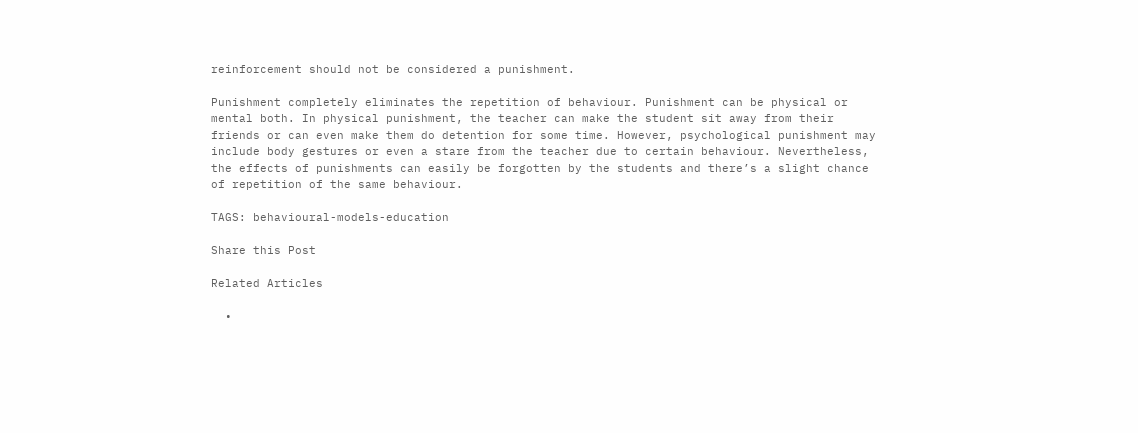reinforcement should not be considered a punishment.

Punishment completely eliminates the repetition of behaviour. Punishment can be physical or mental both. In physical punishment, the teacher can make the student sit away from their friends or can even make them do detention for some time. However, psychological punishment may include body gestures or even a stare from the teacher due to certain behaviour. Nevertheless, the effects of punishments can easily be forgotten by the students and there’s a slight chance of repetition of the same behaviour.

TAGS: behavioural-models-education

Share this Post

Related Articles

  •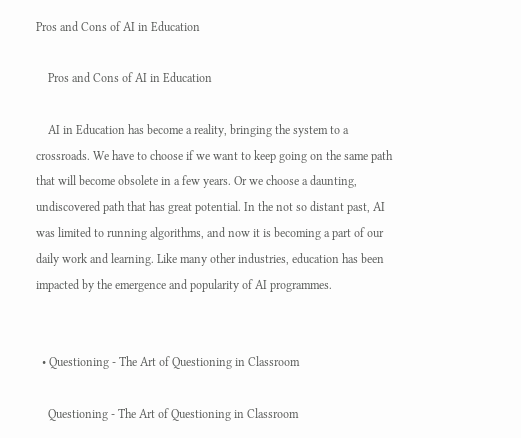Pros and Cons of AI in Education

    Pros and Cons of AI in Education

    AI in Education has become a reality, bringing the system to a crossroads. We have to choose if we want to keep going on the same path that will become obsolete in a few years. Or we choose a daunting, undiscovered path that has great potential. In the not so distant past, AI was limited to running algorithms, and now it is becoming a part of our daily work and learning. Like many other industries, education has been impacted by the emergence and popularity of AI programmes.


  • Questioning - The Art of Questioning in Classroom

    Questioning - The Art of Questioning in Classroom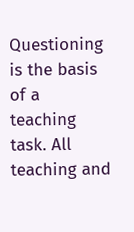Questioning is the basis of a teaching task. All teaching and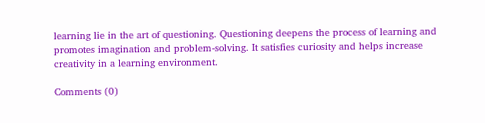learning lie in the art of questioning. Questioning deepens the process of learning and promotes imagination and problem-solving. It satisfies curiosity and helps increase creativity in a learning environment.

Comments (0)